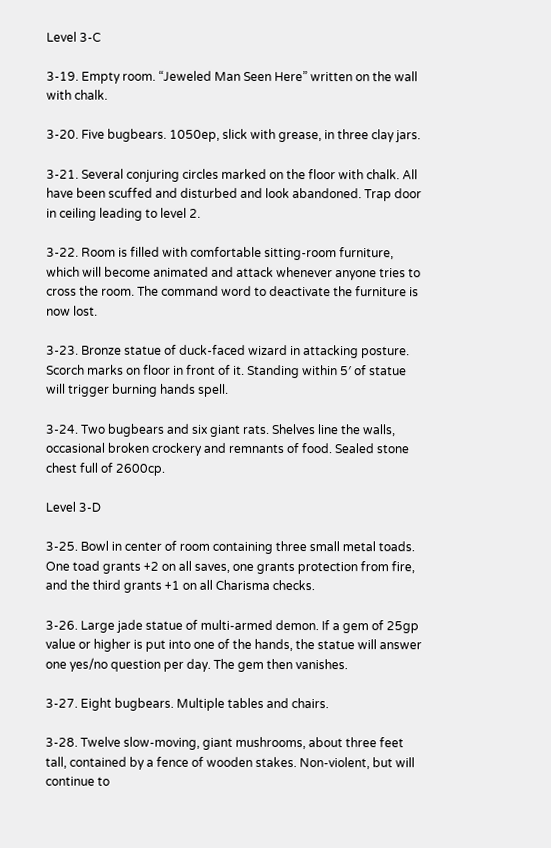Level 3-C

3-19. Empty room. “Jeweled Man Seen Here” written on the wall with chalk.

3-20. Five bugbears. 1050ep, slick with grease, in three clay jars.

3-21. Several conjuring circles marked on the floor with chalk. All have been scuffed and disturbed and look abandoned. Trap door in ceiling leading to level 2.

3-22. Room is filled with comfortable sitting-room furniture, which will become animated and attack whenever anyone tries to cross the room. The command word to deactivate the furniture is now lost.

3-23. Bronze statue of duck-faced wizard in attacking posture. Scorch marks on floor in front of it. Standing within 5′ of statue will trigger burning hands spell.

3-24. Two bugbears and six giant rats. Shelves line the walls, occasional broken crockery and remnants of food. Sealed stone chest full of 2600cp.

Level 3-D

3-25. Bowl in center of room containing three small metal toads. One toad grants +2 on all saves, one grants protection from fire, and the third grants +1 on all Charisma checks.

3-26. Large jade statue of multi-armed demon. If a gem of 25gp value or higher is put into one of the hands, the statue will answer one yes/no question per day. The gem then vanishes.

3-27. Eight bugbears. Multiple tables and chairs.

3-28. Twelve slow-moving, giant mushrooms, about three feet tall, contained by a fence of wooden stakes. Non-violent, but will continue to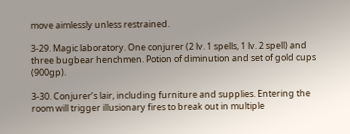move aimlessly unless restrained.

3-29. Magic laboratory. One conjurer (2 lv. 1 spells, 1 lv. 2 spell) and three bugbear henchmen. Potion of diminution and set of gold cups (900gp).

3-30. Conjurer’s lair, including furniture and supplies. Entering the room will trigger illusionary fires to break out in multiple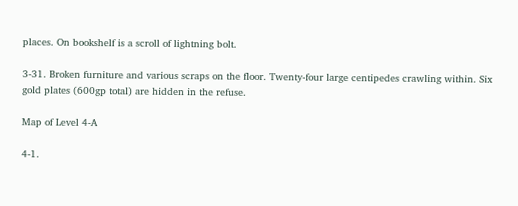places. On bookshelf is a scroll of lightning bolt.

3-31. Broken furniture and various scraps on the floor. Twenty-four large centipedes crawling within. Six gold plates (600gp total) are hidden in the refuse.

Map of Level 4-A

4-1.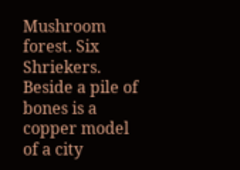Mushroom forest. Six Shriekers. Beside a pile of bones is a copper model of a city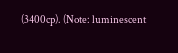(3400cp). (Note: luminescent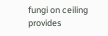fungi on ceiling provides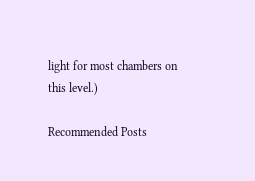light for most chambers on this level.)

Recommended Posts